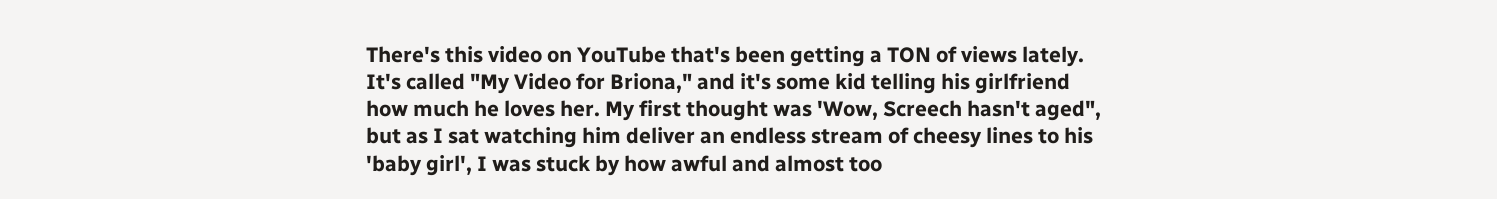There's this video on YouTube that's been getting a TON of views lately. It's called "My Video for Briona," and it's some kid telling his girlfriend how much he loves her. My first thought was 'Wow, Screech hasn't aged", but as I sat watching him deliver an endless stream of cheesy lines to his 'baby girl', I was stuck by how awful and almost too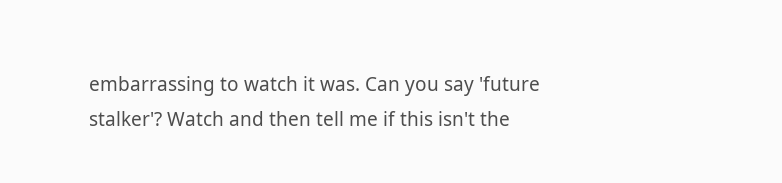embarrassing to watch it was. Can you say 'future stalker'? Watch and then tell me if this isn't the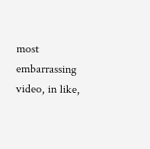most embarrassing video, in like,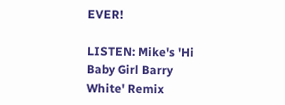EVER!

LISTEN: Mike's 'Hi Baby Girl Barry White' Remix